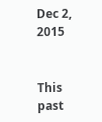Dec 2, 2015


This past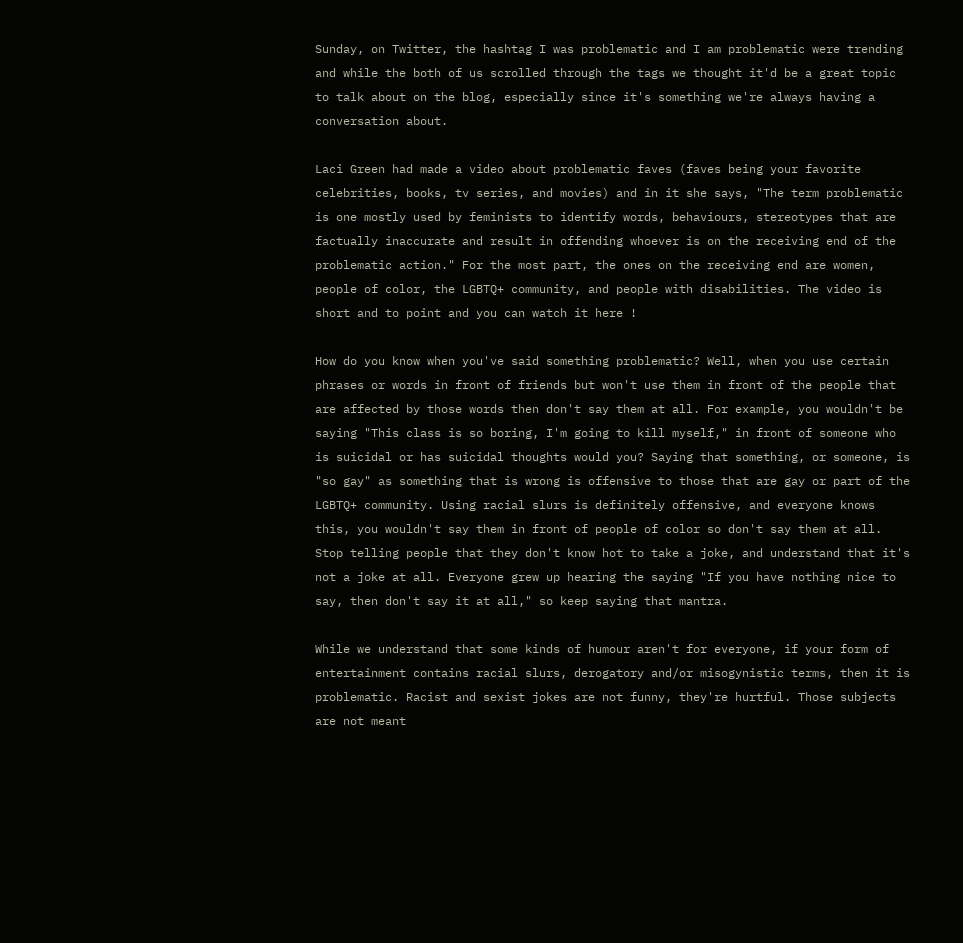Sunday, on Twitter, the hashtag I was problematic and I am problematic were trending and while the both of us scrolled through the tags we thought it'd be a great topic to talk about on the blog, especially since it's something we're always having a conversation about.

Laci Green had made a video about problematic faves (faves being your favorite celebrities, books, tv series, and movies) and in it she says, "The term problematic is one mostly used by feminists to identify words, behaviours, stereotypes that are factually inaccurate and result in offending whoever is on the receiving end of the problematic action." For the most part, the ones on the receiving end are women, people of color, the LGBTQ+ community, and people with disabilities. The video is short and to point and you can watch it here !

How do you know when you've said something problematic? Well, when you use certain phrases or words in front of friends but won't use them in front of the people that are affected by those words then don't say them at all. For example, you wouldn't be saying "This class is so boring, I'm going to kill myself," in front of someone who is suicidal or has suicidal thoughts would you? Saying that something, or someone, is "so gay" as something that is wrong is offensive to those that are gay or part of the LGBTQ+ community. Using racial slurs is definitely offensive, and everyone knows this, you wouldn't say them in front of people of color so don't say them at all. Stop telling people that they don't know hot to take a joke, and understand that it's not a joke at all. Everyone grew up hearing the saying "If you have nothing nice to say, then don't say it at all," so keep saying that mantra.

While we understand that some kinds of humour aren't for everyone, if your form of entertainment contains racial slurs, derogatory and/or misogynistic terms, then it is problematic. Racist and sexist jokes are not funny, they're hurtful. Those subjects are not meant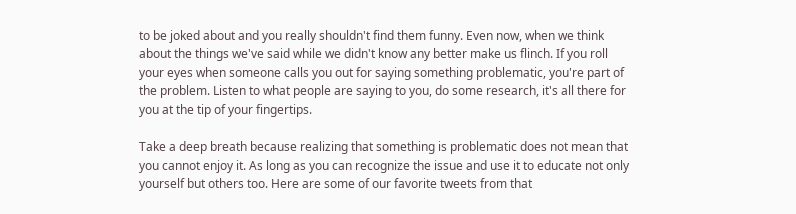to be joked about and you really shouldn't find them funny. Even now, when we think about the things we've said while we didn't know any better make us flinch. If you roll your eyes when someone calls you out for saying something problematic, you're part of the problem. Listen to what people are saying to you, do some research, it's all there for you at the tip of your fingertips.

Take a deep breath because realizing that something is problematic does not mean that you cannot enjoy it. As long as you can recognize the issue and use it to educate not only yourself but others too. Here are some of our favorite tweets from that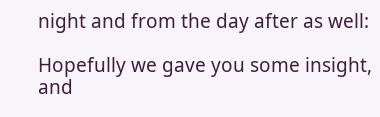night and from the day after as well:

Hopefully we gave you some insight, and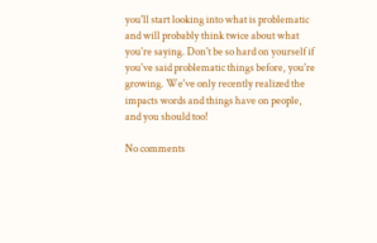you'll start looking into what is problematic and will probably think twice about what you're saying. Don't be so hard on yourself if you've said problematic things before, you're growing. We've only recently realized the impacts words and things have on people, and you should too!

No comments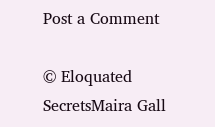Post a Comment

© Eloquated SecretsMaira Gall